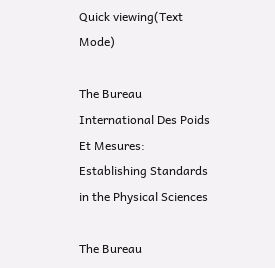Quick viewing(Text Mode)

The Bureau International Des Poids Et Mesures: Establishing Standards in the Physical Sciences

The Bureau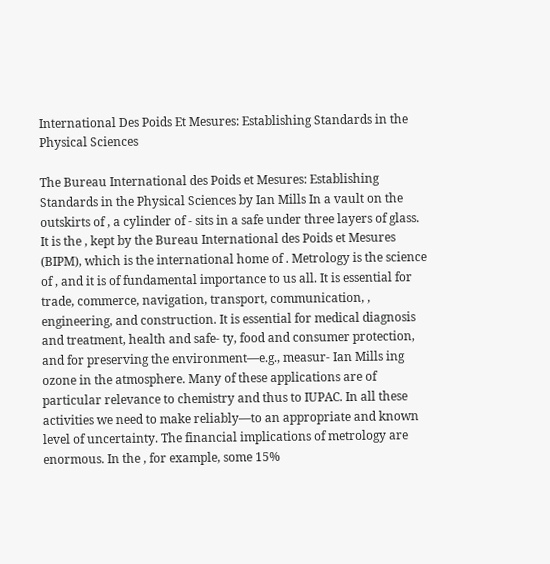International Des Poids Et Mesures: Establishing Standards in the Physical Sciences

The Bureau International des Poids et Mesures: Establishing Standards in the Physical Sciences by Ian Mills In a vault on the outskirts of , a cylinder of - sits in a safe under three layers of glass. It is the , kept by the Bureau International des Poids et Mesures (BIPM), which is the international home of . Metrology is the science of , and it is of fundamental importance to us all. It is essential for trade, commerce, navigation, transport, communication, , engineering, and construction. It is essential for medical diagnosis and treatment, health and safe- ty, food and consumer protection, and for preserving the environment—e.g., measur- Ian Mills ing ozone in the atmosphere. Many of these applications are of particular relevance to chemistry and thus to IUPAC. In all these activities we need to make reliably—to an appropriate and known level of uncertainty. The financial implications of metrology are enormous. In the , for example, some 15%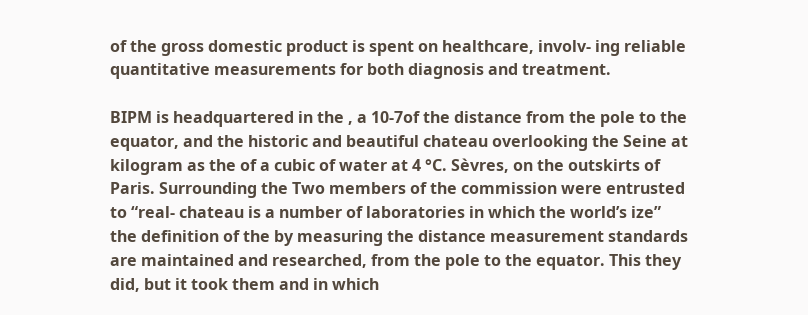of the gross domestic product is spent on healthcare, involv- ing reliable quantitative measurements for both diagnosis and treatment.

BIPM is headquartered in the , a 10-7of the distance from the pole to the equator, and the historic and beautiful chateau overlooking the Seine at kilogram as the of a cubic of water at 4 °C. Sèvres, on the outskirts of Paris. Surrounding the Two members of the commission were entrusted to “real- chateau is a number of laboratories in which the world’s ize” the definition of the by measuring the distance measurement standards are maintained and researched, from the pole to the equator. This they did, but it took them and in which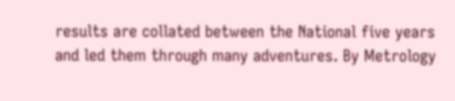results are collated between the National five years and led them through many adventures. By Metrology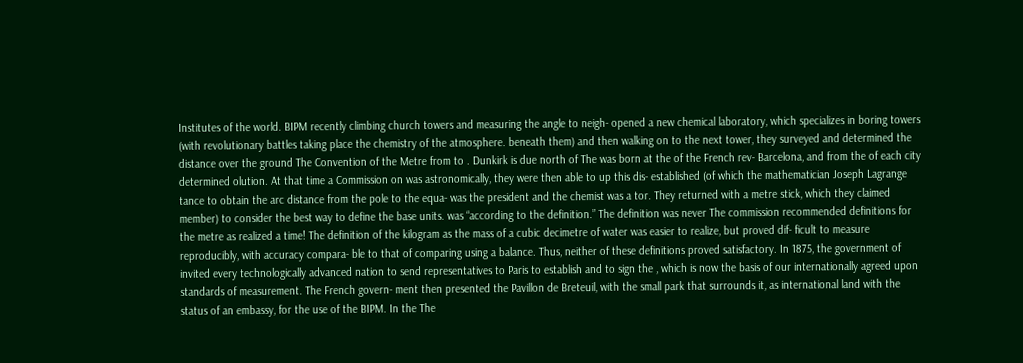Institutes of the world. BIPM recently climbing church towers and measuring the angle to neigh- opened a new chemical laboratory, which specializes in boring towers (with revolutionary battles taking place the chemistry of the atmosphere. beneath them) and then walking on to the next tower, they surveyed and determined the distance over the ground The Convention of the Metre from to . Dunkirk is due north of The was born at the of the French rev- Barcelona, and from the of each city determined olution. At that time a Commission on was astronomically, they were then able to up this dis- established (of which the mathematician Joseph Lagrange tance to obtain the arc distance from the pole to the equa- was the president and the chemist was a tor. They returned with a metre stick, which they claimed member) to consider the best way to define the base units. was “according to the definition.” The definition was never The commission recommended definitions for the metre as realized a time! The definition of the kilogram as the mass of a cubic decimetre of water was easier to realize, but proved dif- ficult to measure reproducibly, with accuracy compara- ble to that of comparing using a balance. Thus, neither of these definitions proved satisfactory. In 1875, the government of invited every technologically advanced nation to send representatives to Paris to establish and to sign the , which is now the basis of our internationally agreed upon standards of measurement. The French govern- ment then presented the Pavillon de Breteuil, with the small park that surrounds it, as international land with the status of an embassy, for the use of the BIPM. In the The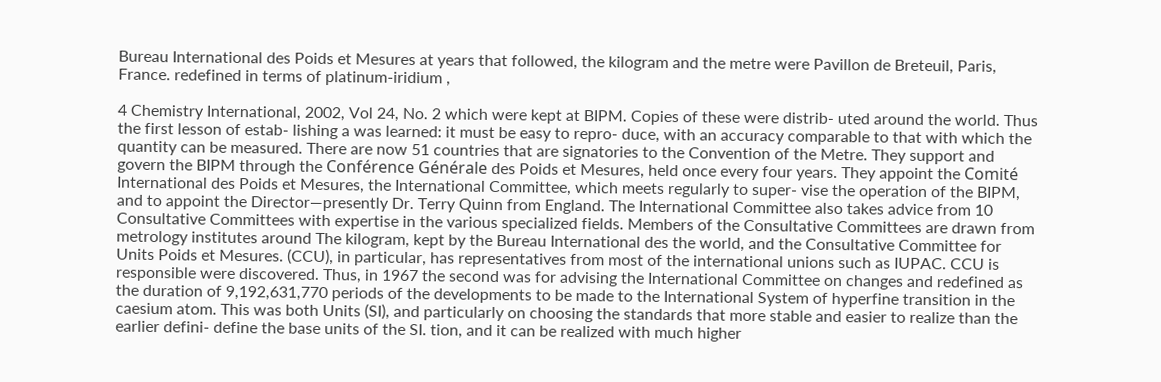Bureau International des Poids et Mesures at years that followed, the kilogram and the metre were Pavillon de Breteuil, Paris, France. redefined in terms of platinum-iridium ,

4 Chemistry International, 2002, Vol 24, No. 2 which were kept at BIPM. Copies of these were distrib- uted around the world. Thus the first lesson of estab- lishing a was learned: it must be easy to repro- duce, with an accuracy comparable to that with which the quantity can be measured. There are now 51 countries that are signatories to the Convention of the Metre. They support and govern the BIPM through the Conférence Générale des Poids et Mesures, held once every four years. They appoint the Comité International des Poids et Mesures, the International Committee, which meets regularly to super- vise the operation of the BIPM, and to appoint the Director—presently Dr. Terry Quinn from England. The International Committee also takes advice from 10 Consultative Committees with expertise in the various specialized fields. Members of the Consultative Committees are drawn from metrology institutes around The kilogram, kept by the Bureau International des the world, and the Consultative Committee for Units Poids et Mesures. (CCU), in particular, has representatives from most of the international unions such as IUPAC. CCU is responsible were discovered. Thus, in 1967 the second was for advising the International Committee on changes and redefined as the duration of 9,192,631,770 periods of the developments to be made to the International System of hyperfine transition in the caesium atom. This was both Units (SI), and particularly on choosing the standards that more stable and easier to realize than the earlier defini- define the base units of the SI. tion, and it can be realized with much higher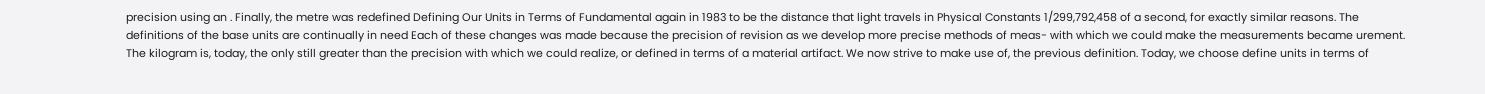precision using an . Finally, the metre was redefined Defining Our Units in Terms of Fundamental again in 1983 to be the distance that light travels in Physical Constants 1/299,792,458 of a second, for exactly similar reasons. The definitions of the base units are continually in need Each of these changes was made because the precision of revision as we develop more precise methods of meas- with which we could make the measurements became urement. The kilogram is, today, the only still greater than the precision with which we could realize, or defined in terms of a material artifact. We now strive to make use of, the previous definition. Today, we choose define units in terms of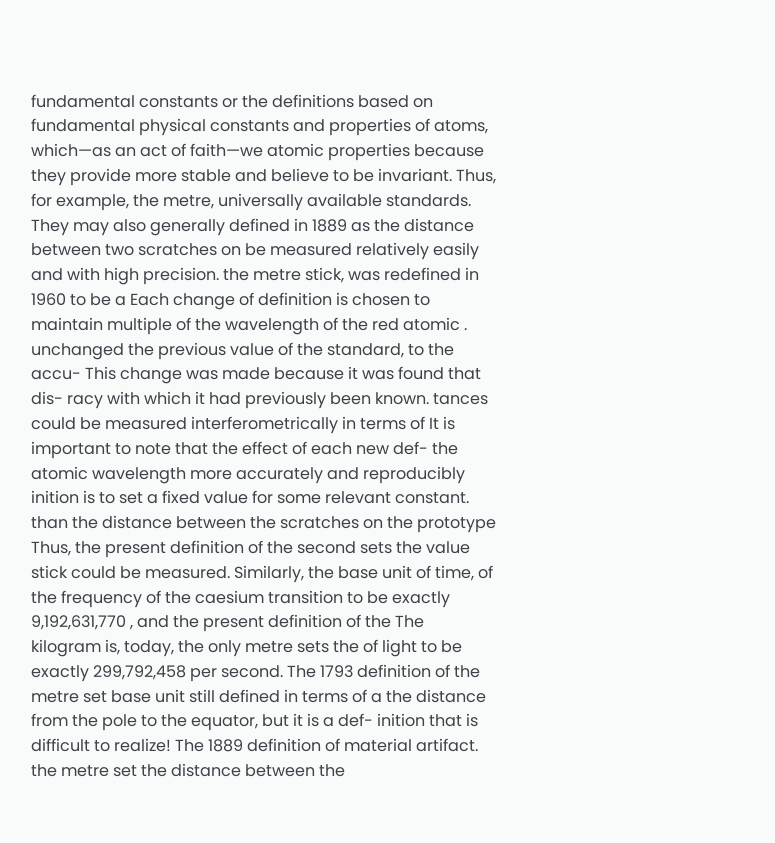fundamental constants or the definitions based on fundamental physical constants and properties of atoms, which—as an act of faith—we atomic properties because they provide more stable and believe to be invariant. Thus, for example, the metre, universally available standards. They may also generally defined in 1889 as the distance between two scratches on be measured relatively easily and with high precision. the metre stick, was redefined in 1960 to be a Each change of definition is chosen to maintain multiple of the wavelength of the red atomic . unchanged the previous value of the standard, to the accu- This change was made because it was found that dis- racy with which it had previously been known. tances could be measured interferometrically in terms of It is important to note that the effect of each new def- the atomic wavelength more accurately and reproducibly inition is to set a fixed value for some relevant constant. than the distance between the scratches on the prototype Thus, the present definition of the second sets the value stick could be measured. Similarly, the base unit of time, of the frequency of the caesium transition to be exactly 9,192,631,770 , and the present definition of the The kilogram is, today, the only metre sets the of light to be exactly 299,792,458 per second. The 1793 definition of the metre set base unit still defined in terms of a the distance from the pole to the equator, but it is a def- inition that is difficult to realize! The 1889 definition of material artifact. the metre set the distance between the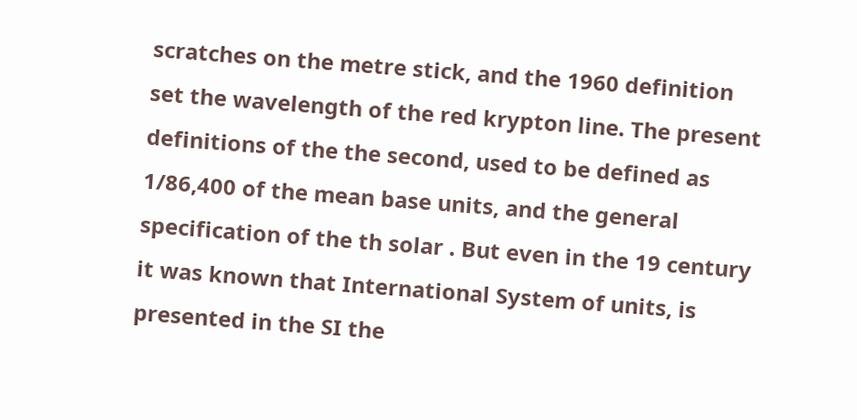scratches on the metre stick, and the 1960 definition set the wavelength of the red krypton line. The present definitions of the the second, used to be defined as 1/86,400 of the mean base units, and the general specification of the th solar . But even in the 19 century it was known that International System of units, is presented in the SI the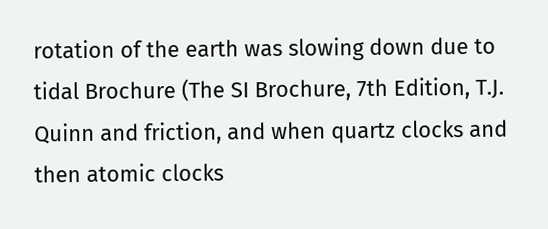rotation of the earth was slowing down due to tidal Brochure (The SI Brochure, 7th Edition, T.J. Quinn and friction, and when quartz clocks and then atomic clocks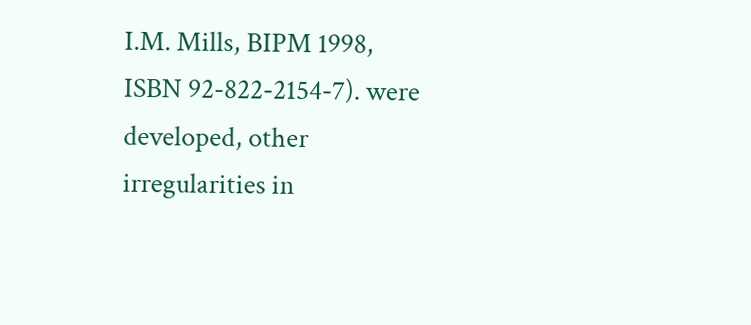I.M. Mills, BIPM 1998, ISBN 92-822-2154-7). were developed, other irregularities in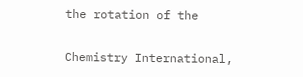the rotation of the

Chemistry International,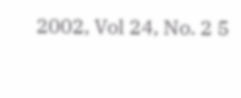2002, Vol 24, No. 2 5